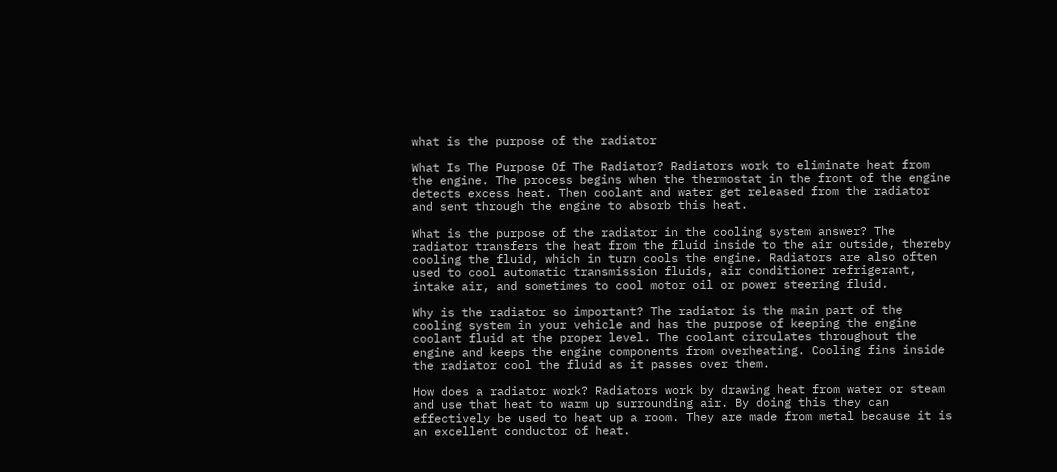what is the purpose of the radiator

What Is The Purpose Of The Radiator? Radiators work to eliminate heat from the engine. The process begins when the thermostat in the front of the engine detects excess heat. Then coolant and water get released from the radiator and sent through the engine to absorb this heat.

What is the purpose of the radiator in the cooling system answer? The radiator transfers the heat from the fluid inside to the air outside, thereby cooling the fluid, which in turn cools the engine. Radiators are also often used to cool automatic transmission fluids, air conditioner refrigerant, intake air, and sometimes to cool motor oil or power steering fluid.

Why is the radiator so important? The radiator is the main part of the cooling system in your vehicle and has the purpose of keeping the engine coolant fluid at the proper level. The coolant circulates throughout the engine and keeps the engine components from overheating. Cooling fins inside the radiator cool the fluid as it passes over them.

How does a radiator work? Radiators work by drawing heat from water or steam and use that heat to warm up surrounding air. By doing this they can effectively be used to heat up a room. They are made from metal because it is an excellent conductor of heat.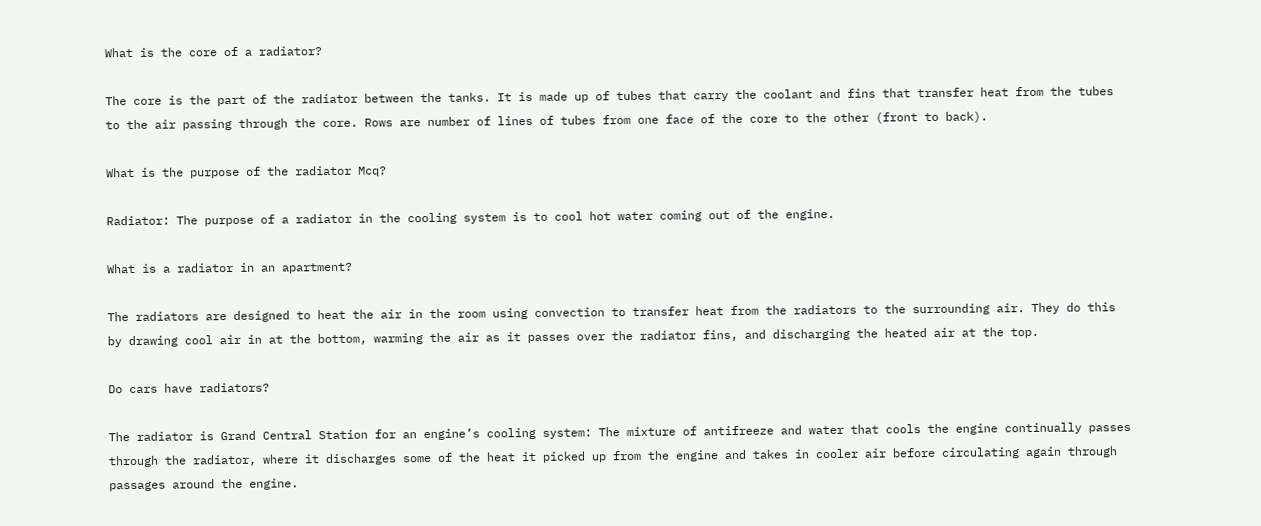What is the core of a radiator?

The core is the part of the radiator between the tanks. It is made up of tubes that carry the coolant and fins that transfer heat from the tubes to the air passing through the core. Rows are number of lines of tubes from one face of the core to the other (front to back).

What is the purpose of the radiator Mcq?

Radiator: The purpose of a radiator in the cooling system is to cool hot water coming out of the engine.

What is a radiator in an apartment?

The radiators are designed to heat the air in the room using convection to transfer heat from the radiators to the surrounding air. They do this by drawing cool air in at the bottom, warming the air as it passes over the radiator fins, and discharging the heated air at the top.

Do cars have radiators?

The radiator is Grand Central Station for an engine’s cooling system: The mixture of antifreeze and water that cools the engine continually passes through the radiator, where it discharges some of the heat it picked up from the engine and takes in cooler air before circulating again through passages around the engine.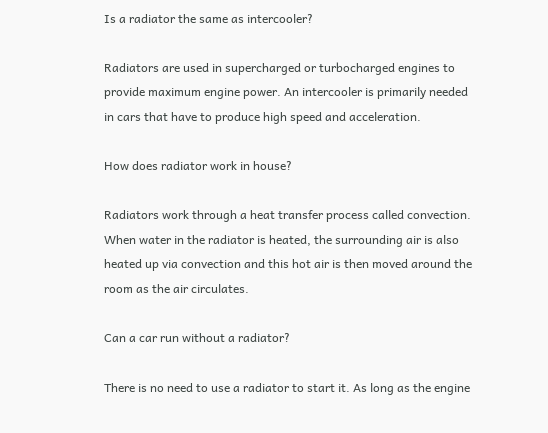Is a radiator the same as intercooler?

Radiators are used in supercharged or turbocharged engines to provide maximum engine power. An intercooler is primarily needed in cars that have to produce high speed and acceleration.

How does radiator work in house?

Radiators work through a heat transfer process called convection. When water in the radiator is heated, the surrounding air is also heated up via convection and this hot air is then moved around the room as the air circulates.

Can a car run without a radiator?

There is no need to use a radiator to start it. As long as the engine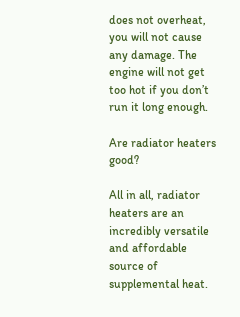does not overheat, you will not cause any damage. The engine will not get too hot if you don’t run it long enough.

Are radiator heaters good?

All in all, radiator heaters are an incredibly versatile and affordable source of supplemental heat.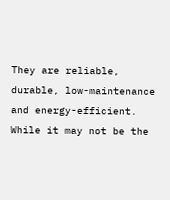They are reliable, durable, low-maintenance and energy-efficient. While it may not be the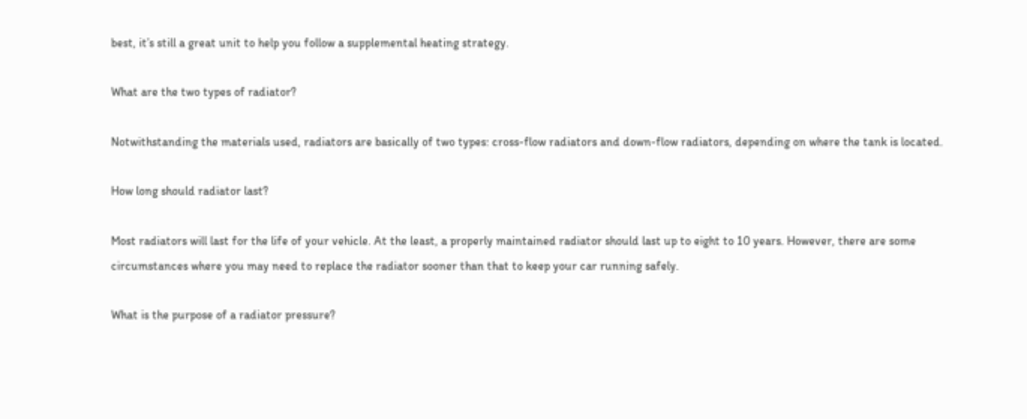best, it’s still a great unit to help you follow a supplemental heating strategy.

What are the two types of radiator?

Notwithstanding the materials used, radiators are basically of two types: cross-flow radiators and down-flow radiators, depending on where the tank is located.

How long should radiator last?

Most radiators will last for the life of your vehicle. At the least, a properly maintained radiator should last up to eight to 10 years. However, there are some circumstances where you may need to replace the radiator sooner than that to keep your car running safely.

What is the purpose of a radiator pressure?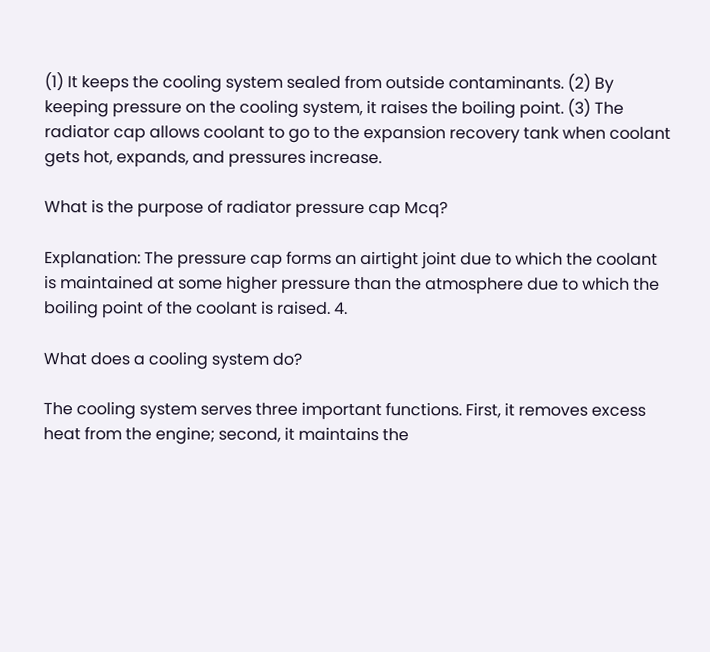(1) It keeps the cooling system sealed from outside contaminants. (2) By keeping pressure on the cooling system, it raises the boiling point. (3) The radiator cap allows coolant to go to the expansion recovery tank when coolant gets hot, expands, and pressures increase.

What is the purpose of radiator pressure cap Mcq?

Explanation: The pressure cap forms an airtight joint due to which the coolant is maintained at some higher pressure than the atmosphere due to which the boiling point of the coolant is raised. 4.

What does a cooling system do?

The cooling system serves three important functions. First, it removes excess heat from the engine; second, it maintains the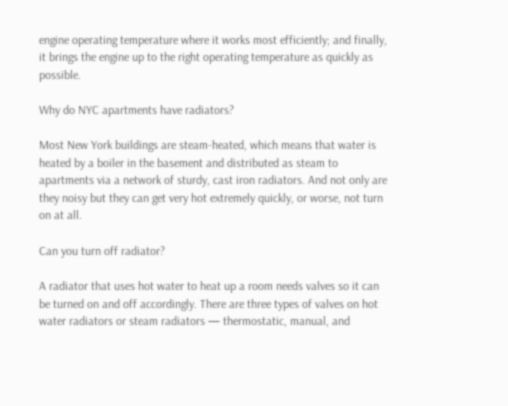engine operating temperature where it works most efficiently; and finally, it brings the engine up to the right operating temperature as quickly as possible.

Why do NYC apartments have radiators?

Most New York buildings are steam-heated, which means that water is heated by a boiler in the basement and distributed as steam to apartments via a network of sturdy, cast iron radiators. And not only are they noisy but they can get very hot extremely quickly, or worse, not turn on at all.

Can you turn off radiator?

A radiator that uses hot water to heat up a room needs valves so it can be turned on and off accordingly. There are three types of valves on hot water radiators or steam radiators — thermostatic, manual, and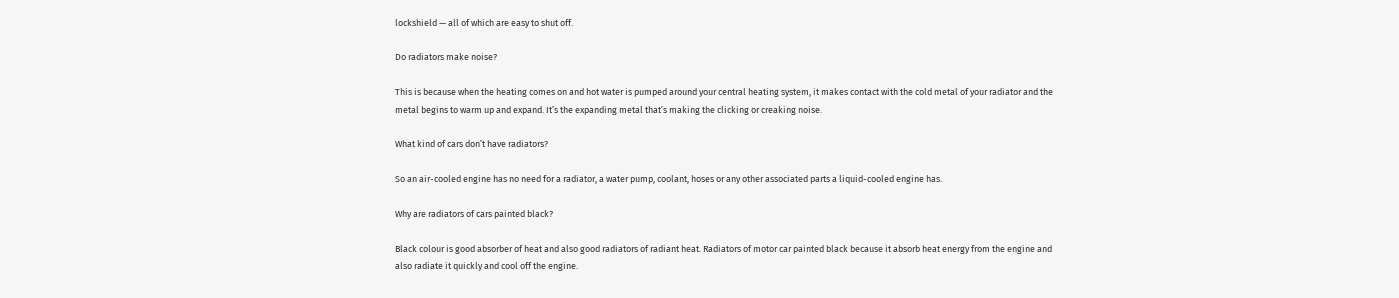lockshield — all of which are easy to shut off.

Do radiators make noise?

This is because when the heating comes on and hot water is pumped around your central heating system, it makes contact with the cold metal of your radiator and the metal begins to warm up and expand. It’s the expanding metal that’s making the clicking or creaking noise.

What kind of cars don’t have radiators?

So an air-cooled engine has no need for a radiator, a water pump, coolant, hoses or any other associated parts a liquid-cooled engine has.

Why are radiators of cars painted black?

Black colour is good absorber of heat and also good radiators of radiant heat. Radiators of motor car painted black because it absorb heat energy from the engine and also radiate it quickly and cool off the engine.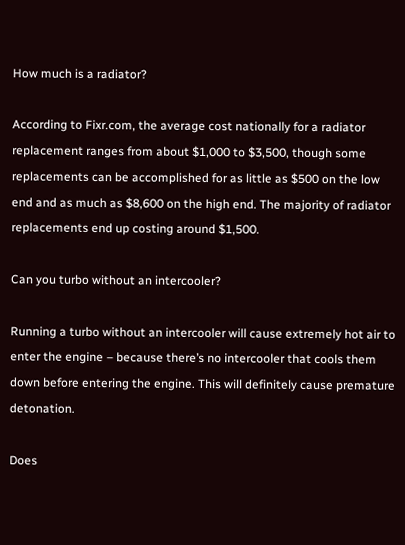How much is a radiator?

According to Fixr.com, the average cost nationally for a radiator replacement ranges from about $1,000 to $3,500, though some replacements can be accomplished for as little as $500 on the low end and as much as $8,600 on the high end. The majority of radiator replacements end up costing around $1,500.

Can you turbo without an intercooler?

Running a turbo without an intercooler will cause extremely hot air to enter the engine – because there’s no intercooler that cools them down before entering the engine. This will definitely cause premature detonation.

Does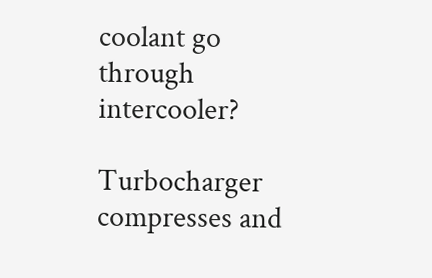coolant go through intercooler?

Turbocharger compresses and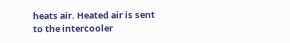heats air. Heated air is sent to the intercooler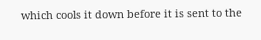which cools it down before it is sent to the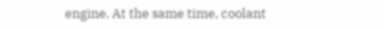engine. At the same time, coolant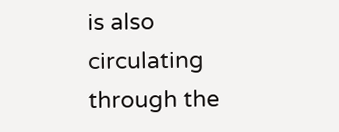is also circulating through the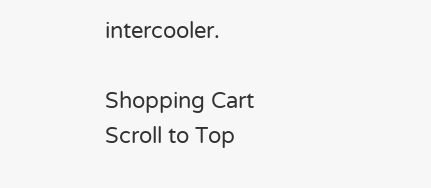intercooler.

Shopping Cart
Scroll to Top